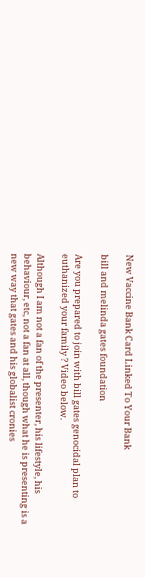New Vaccine Bank Card Linked To Your Bank

bill and melinda gates foundation

Are you prepared to join with bill gates genocidal plan to euthanized your family ? Video below.

Although I am not a fan of the presenter, his lifestyle, his behaviour, etc, not a fan at all, though what he is presenting is a new way that gates and his globalist cronies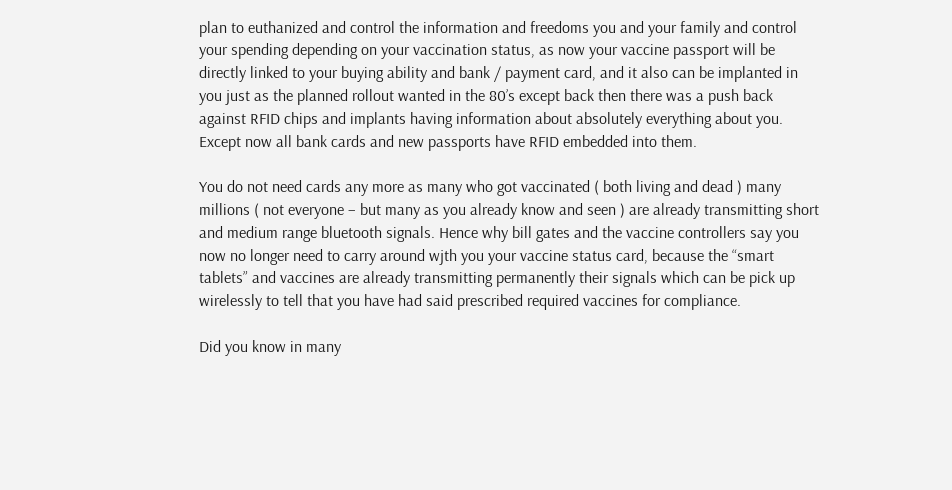plan to euthanized and control the information and freedoms you and your family and control your spending depending on your vaccination status, as now your vaccine passport will be directly linked to your buying ability and bank / payment card, and it also can be implanted in you just as the planned rollout wanted in the 80’s except back then there was a push back against RFID chips and implants having information about absolutely everything about you. Except now all bank cards and new passports have RFID embedded into them.

You do not need cards any more as many who got vaccinated ( both living and dead ) many millions ( not everyone – but many as you already know and seen ) are already transmitting short and medium range bluetooth signals. Hence why bill gates and the vaccine controllers say you now no longer need to carry around wjth you your vaccine status card, because the “smart tablets” and vaccines are already transmitting permanently their signals which can be pick up wirelessly to tell that you have had said prescribed required vaccines for compliance.

Did you know in many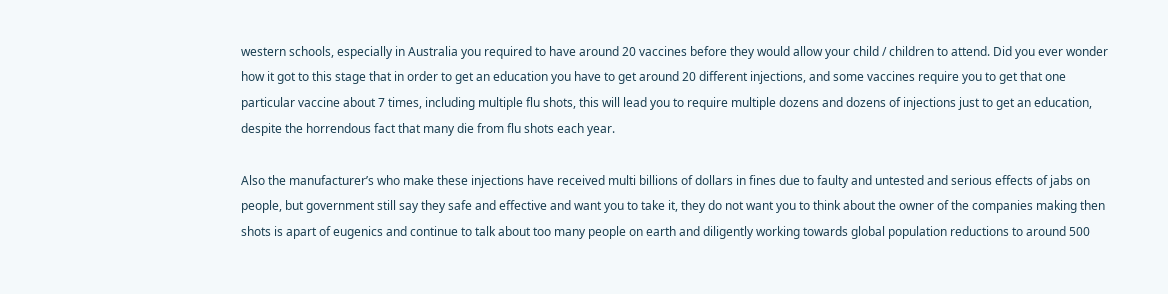western schools, especially in Australia you required to have around 20 vaccines before they would allow your child / children to attend. Did you ever wonder how it got to this stage that in order to get an education you have to get around 20 different injections, and some vaccines require you to get that one particular vaccine about 7 times, including multiple flu shots, this will lead you to require multiple dozens and dozens of injections just to get an education, despite the horrendous fact that many die from flu shots each year.

Also the manufacturer’s who make these injections have received multi billions of dollars in fines due to faulty and untested and serious effects of jabs on people, but government still say they safe and effective and want you to take it, they do not want you to think about the owner of the companies making then shots is apart of eugenics and continue to talk about too many people on earth and diligently working towards global population reductions to around 500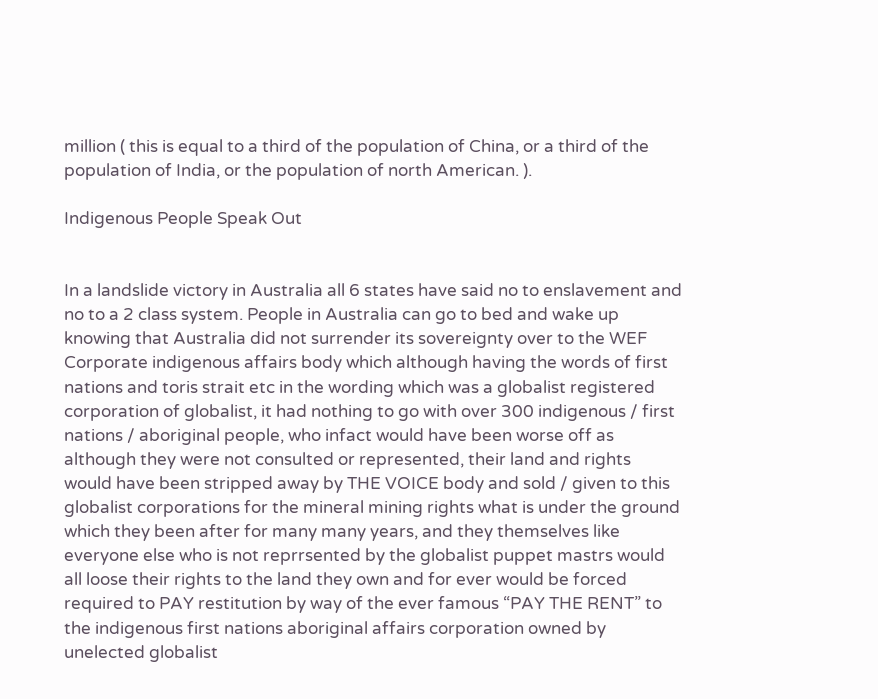million ( this is equal to a third of the population of China, or a third of the population of India, or the population of north American. ).

Indigenous People Speak Out


In a landslide victory in Australia all 6 states have said no to enslavement and no to a 2 class system. People in Australia can go to bed and wake up knowing that Australia did not surrender its sovereignty over to the WEF Corporate indigenous affairs body which although having the words of first nations and toris strait etc in the wording which was a globalist registered corporation of globalist, it had nothing to go with over 300 indigenous / first nations / aboriginal people, who infact would have been worse off as although they were not consulted or represented, their land and rights would have been stripped away by THE VOICE body and sold / given to this globalist corporations for the mineral mining rights what is under the ground which they been after for many many years, and they themselves like everyone else who is not reprrsented by the globalist puppet mastrs would all loose their rights to the land they own and for ever would be forced required to PAY restitution by way of the ever famous “PAY THE RENT” to the indigenous first nations aboriginal affairs corporation owned by unelected globalist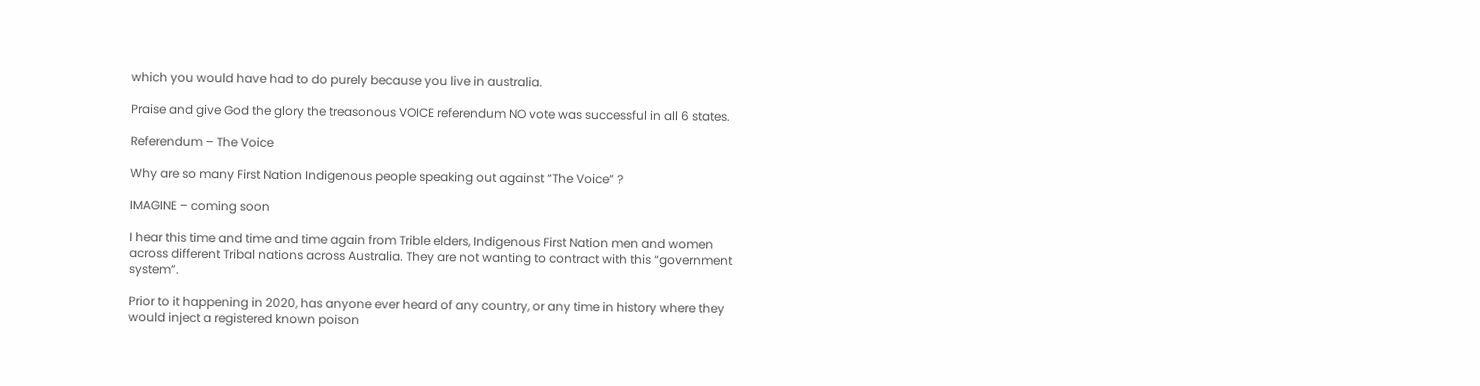which you would have had to do purely because you live in australia.

Praise and give God the glory the treasonous VOICE referendum NO vote was successful in all 6 states.

Referendum – The Voice

Why are so many First Nation Indigenous people speaking out against “The Voice” ?

IMAGINE – coming soon

I hear this time and time and time again from Trible elders, Indigenous First Nation men and women across different Tribal nations across Australia. They are not wanting to contract with this “government system”.

Prior to it happening in 2020, has anyone ever heard of any country, or any time in history where they would inject a registered known poison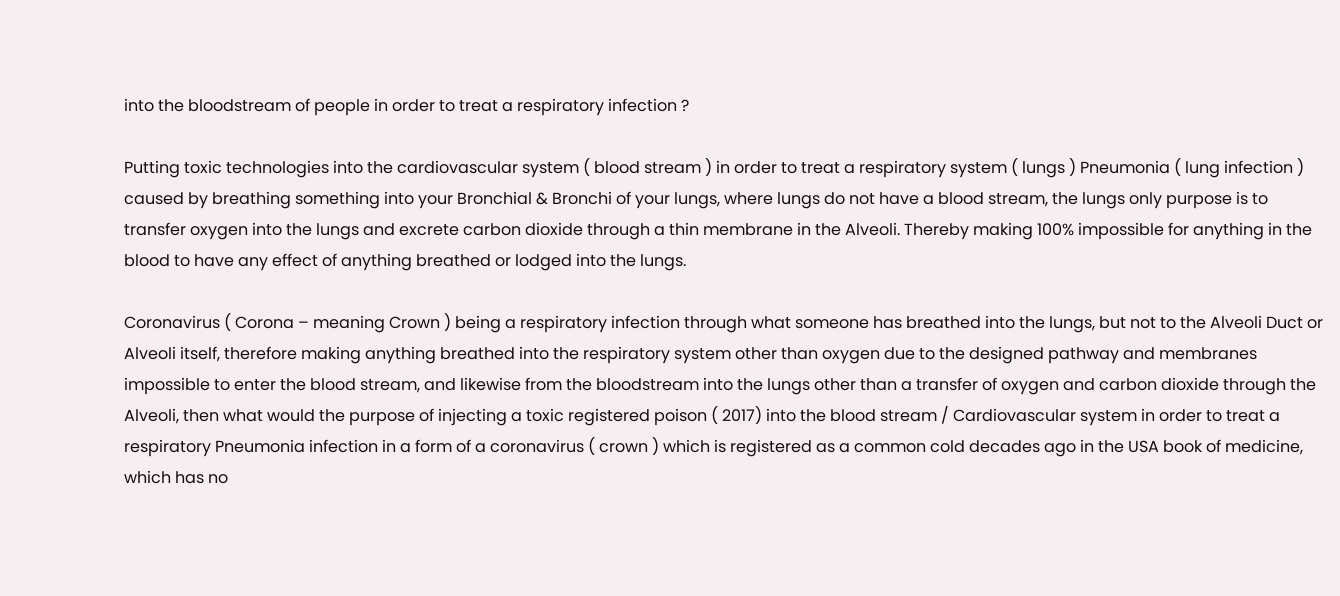into the bloodstream of people in order to treat a respiratory infection ?

Putting toxic technologies into the cardiovascular system ( blood stream ) in order to treat a respiratory system ( lungs ) Pneumonia ( lung infection ) caused by breathing something into your Bronchial & Bronchi of your lungs, where lungs do not have a blood stream, the lungs only purpose is to transfer oxygen into the lungs and excrete carbon dioxide through a thin membrane in the Alveoli. Thereby making 100% impossible for anything in the blood to have any effect of anything breathed or lodged into the lungs.

Coronavirus ( Corona – meaning Crown ) being a respiratory infection through what someone has breathed into the lungs, but not to the Alveoli Duct or Alveoli itself, therefore making anything breathed into the respiratory system other than oxygen due to the designed pathway and membranes impossible to enter the blood stream, and likewise from the bloodstream into the lungs other than a transfer of oxygen and carbon dioxide through the Alveoli, then what would the purpose of injecting a toxic registered poison ( 2017) into the blood stream / Cardiovascular system in order to treat a respiratory Pneumonia infection in a form of a coronavirus ( crown ) which is registered as a common cold decades ago in the USA book of medicine, which has no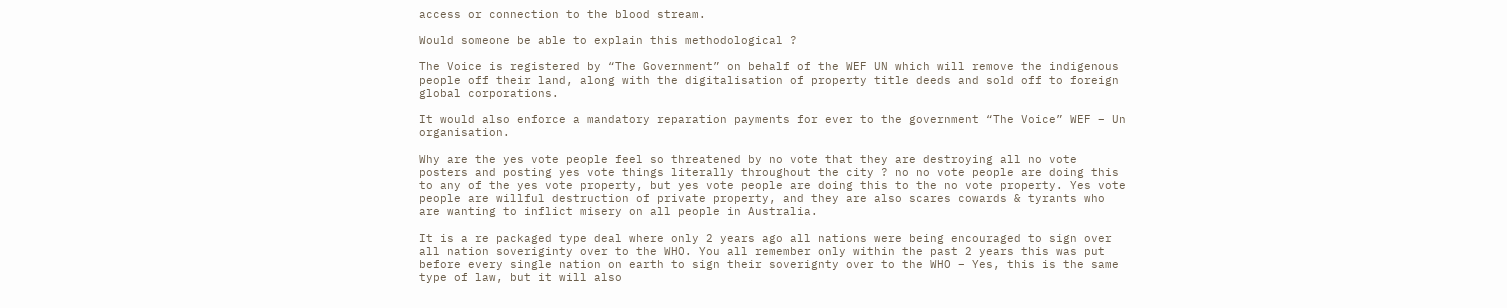access or connection to the blood stream.

Would someone be able to explain this methodological ?

The Voice is registered by “The Government” on behalf of the WEF UN which will remove the indigenous people off their land, along with the digitalisation of property title deeds and sold off to foreign global corporations.

It would also enforce a mandatory reparation payments for ever to the government “The Voice” WEF – Un organisation.

Why are the yes vote people feel so threatened by no vote that they are destroying all no vote posters and posting yes vote things literally throughout the city ? no no vote people are doing this to any of the yes vote property, but yes vote people are doing this to the no vote property. Yes vote people are willful destruction of private property, and they are also scares cowards & tyrants who are wanting to inflict misery on all people in Australia.

It is a re packaged type deal where only 2 years ago all nations were being encouraged to sign over all nation soveriginty over to the WHO. You all remember only within the past 2 years this was put before every single nation on earth to sign their soverignty over to the WHO – Yes, this is the same type of law, but it will also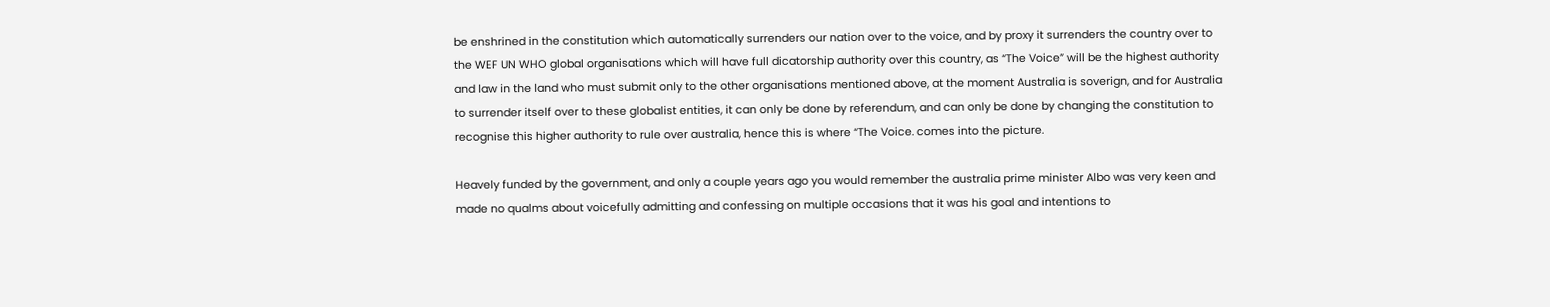be enshrined in the constitution which automatically surrenders our nation over to the voice, and by proxy it surrenders the country over to the WEF UN WHO global organisations which will have full dicatorship authority over this country, as “The Voice” will be the highest authority and law in the land who must submit only to the other organisations mentioned above, at the moment Australia is soverign, and for Australia to surrender itself over to these globalist entities, it can only be done by referendum, and can only be done by changing the constitution to recognise this higher authority to rule over australia, hence this is where “The Voice. comes into the picture.

Heavely funded by the government, and only a couple years ago you would remember the australia prime minister Albo was very keen and made no qualms about voicefully admitting and confessing on multiple occasions that it was his goal and intentions to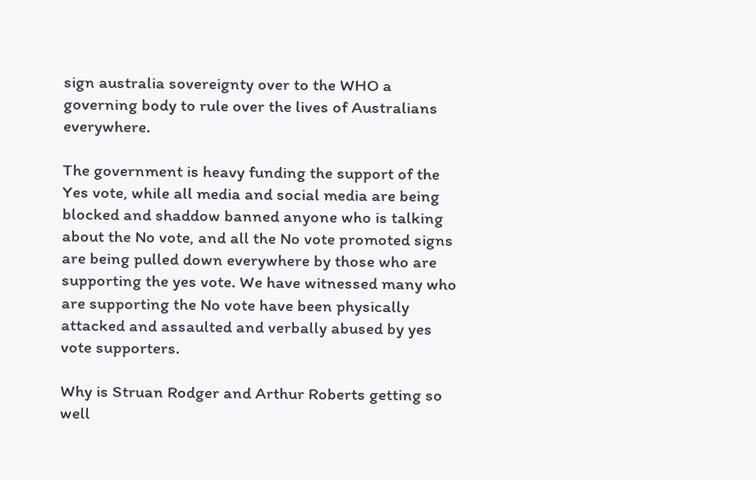sign australia sovereignty over to the WHO a governing body to rule over the lives of Australians everywhere.

The government is heavy funding the support of the Yes vote, while all media and social media are being blocked and shaddow banned anyone who is talking about the No vote, and all the No vote promoted signs are being pulled down everywhere by those who are supporting the yes vote. We have witnessed many who are supporting the No vote have been physically attacked and assaulted and verbally abused by yes vote supporters.

Why is Struan Rodger and Arthur Roberts getting so well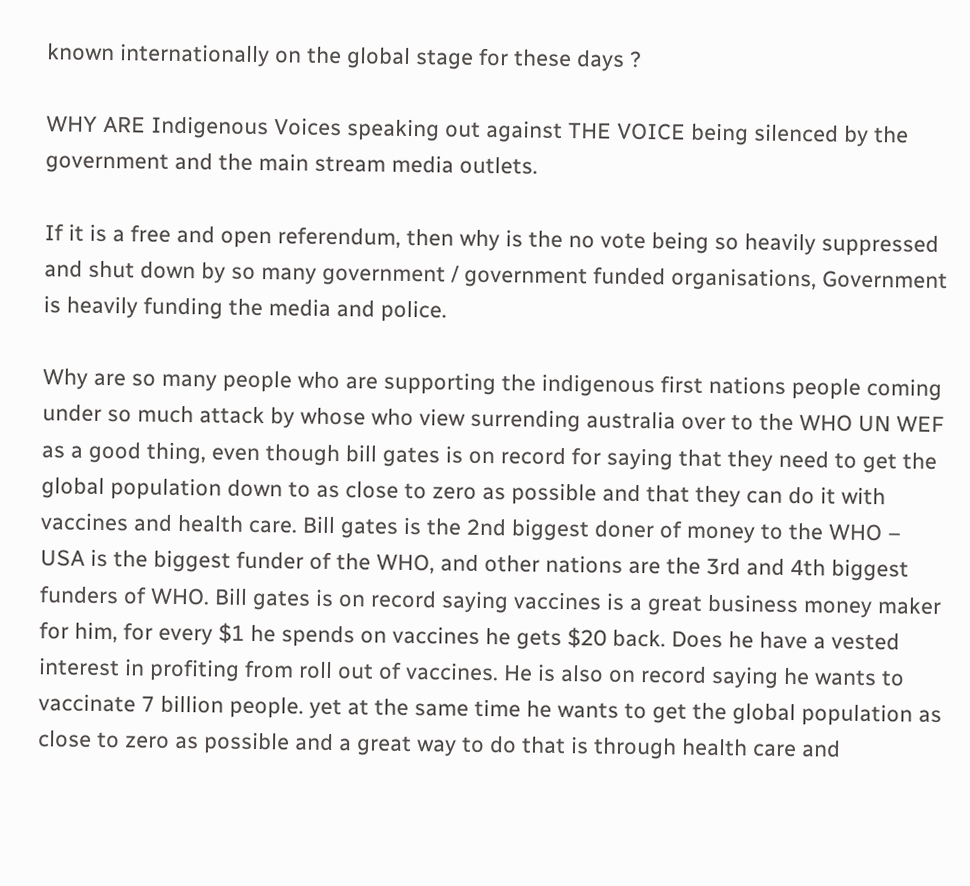known internationally on the global stage for these days ?

WHY ARE Indigenous Voices speaking out against THE VOICE being silenced by the government and the main stream media outlets.

If it is a free and open referendum, then why is the no vote being so heavily suppressed and shut down by so many government / government funded organisations, Government is heavily funding the media and police.

Why are so many people who are supporting the indigenous first nations people coming under so much attack by whose who view surrending australia over to the WHO UN WEF as a good thing, even though bill gates is on record for saying that they need to get the global population down to as close to zero as possible and that they can do it with vaccines and health care. Bill gates is the 2nd biggest doner of money to the WHO – USA is the biggest funder of the WHO, and other nations are the 3rd and 4th biggest funders of WHO. Bill gates is on record saying vaccines is a great business money maker for him, for every $1 he spends on vaccines he gets $20 back. Does he have a vested interest in profiting from roll out of vaccines. He is also on record saying he wants to vaccinate 7 billion people. yet at the same time he wants to get the global population as close to zero as possible and a great way to do that is through health care and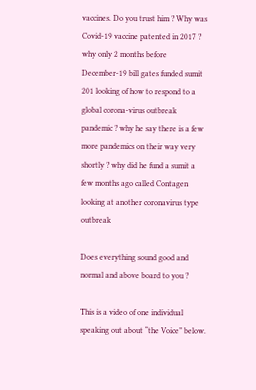vaccines. Do you trust him ? Why was Covid-19 vaccine patented in 2017 ? why only 2 months before December-19 bill gates funded sumit 201 looking of how to respond to a global corona-virus outbreak pandemic ? why he say there is a few more pandemics on their way very shortly ? why did he fund a sumit a few months ago called Contagen looking at another coronavirus type outbreak

Does everything sound good and normal and above board to you ?

This is a video of one individual speaking out about “the Voice” below.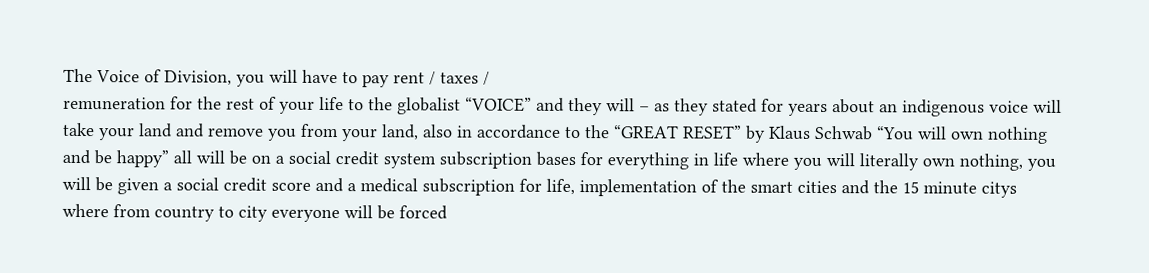The Voice of Division, you will have to pay rent / taxes /
remuneration for the rest of your life to the globalist “VOICE” and they will – as they stated for years about an indigenous voice will take your land and remove you from your land, also in accordance to the “GREAT RESET” by Klaus Schwab “You will own nothing and be happy” all will be on a social credit system subscription bases for everything in life where you will literally own nothing, you will be given a social credit score and a medical subscription for life, implementation of the smart cities and the 15 minute citys where from country to city everyone will be forced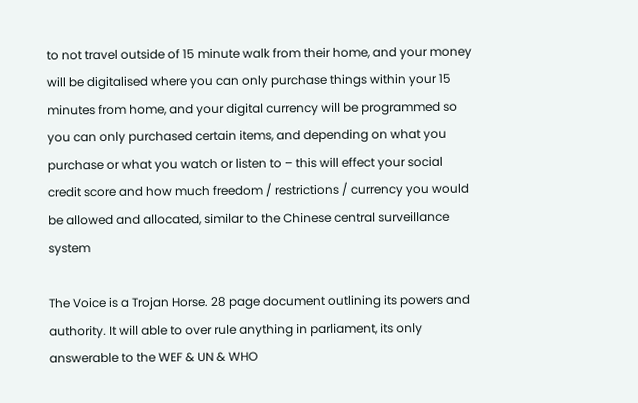to not travel outside of 15 minute walk from their home, and your money will be digitalised where you can only purchase things within your 15 minutes from home, and your digital currency will be programmed so you can only purchased certain items, and depending on what you purchase or what you watch or listen to – this will effect your social credit score and how much freedom / restrictions / currency you would be allowed and allocated, similar to the Chinese central surveillance system

The Voice is a Trojan Horse. 28 page document outlining its powers and authority. It will able to over rule anything in parliament, its only answerable to the WEF & UN & WHO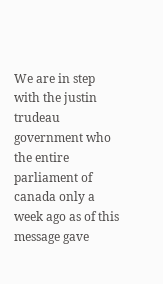We are in step with the justin trudeau government who the entire parliament of canada only a week ago as of this message gave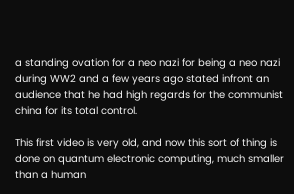a standing ovation for a neo nazi for being a neo nazi during WW2 and a few years ago stated infront an audience that he had high regards for the communist china for its total control.

This first video is very old, and now this sort of thing is done on quantum electronic computing, much smaller than a human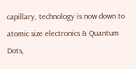capillary, technology is now down to atomic size electronics & Quantum Dots,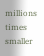millions times smaller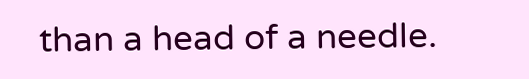than a head of a needle.